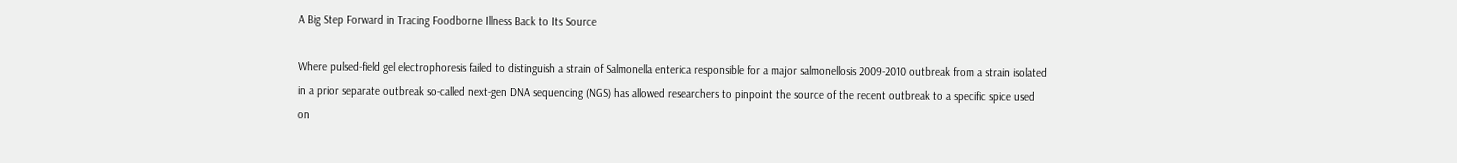A Big Step Forward in Tracing Foodborne Illness Back to Its Source

Where pulsed-field gel electrophoresis failed to distinguish a strain of Salmonella enterica responsible for a major salmonellosis 2009-2010 outbreak from a strain isolated in a prior separate outbreak so-called next-gen DNA sequencing (NGS) has allowed researchers to pinpoint the source of the recent outbreak to a specific spice used on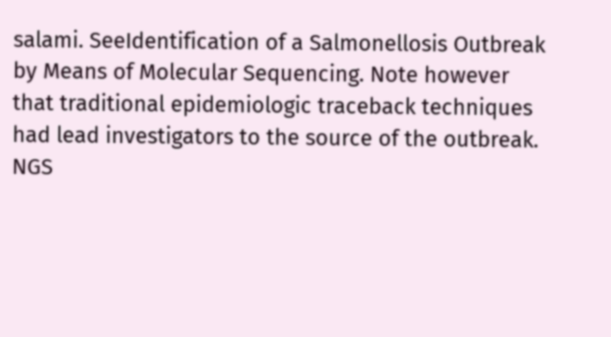salami. SeeIdentification of a Salmonellosis Outbreak by Means of Molecular Sequencing. Note however that traditional epidemiologic traceback techniques had lead investigators to the source of the outbreak. NGS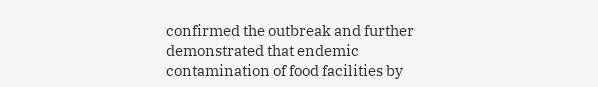confirmed the outbreak and further demonstrated that endemic contamination of food facilities by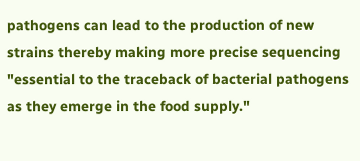pathogens can lead to the production of new strains thereby making more precise sequencing "essential to the traceback of bacterial pathogens as they emerge in the food supply."